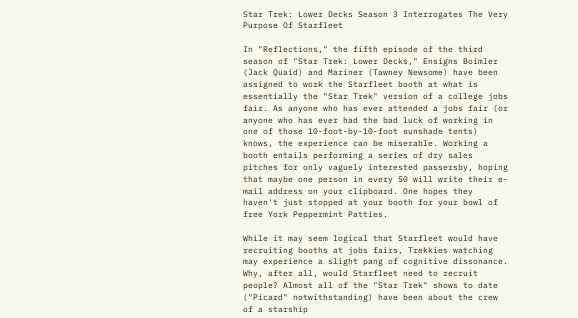Star Trek: Lower Decks Season 3 Interrogates The Very Purpose Of Starfleet

In "Reflections," the fifth episode of the third season of "Star Trek: Lower Decks," Ensigns Boimler (Jack Quaid) and Mariner (Tawney Newsome) have been assigned to work the Starfleet booth at what is essentially the "Star Trek" version of a college jobs fair. As anyone who has ever attended a jobs fair (or anyone who has ever had the bad luck of working in one of those 10-foot-by-10-foot sunshade tents) knows, the experience can be miserable. Working a booth entails performing a series of dry sales pitches for only vaguely interested passersby, hoping that maybe one person in every 50 will write their e-mail address on your clipboard. One hopes they haven't just stopped at your booth for your bowl of free York Peppermint Patties.

While it may seem logical that Starfleet would have recruiting booths at jobs fairs, Trekkies watching may experience a slight pang of cognitive dissonance. Why, after all, would Starfleet need to recruit people? Almost all of the "Star Trek" shows to date ("Picard" notwithstanding) have been about the crew of a starship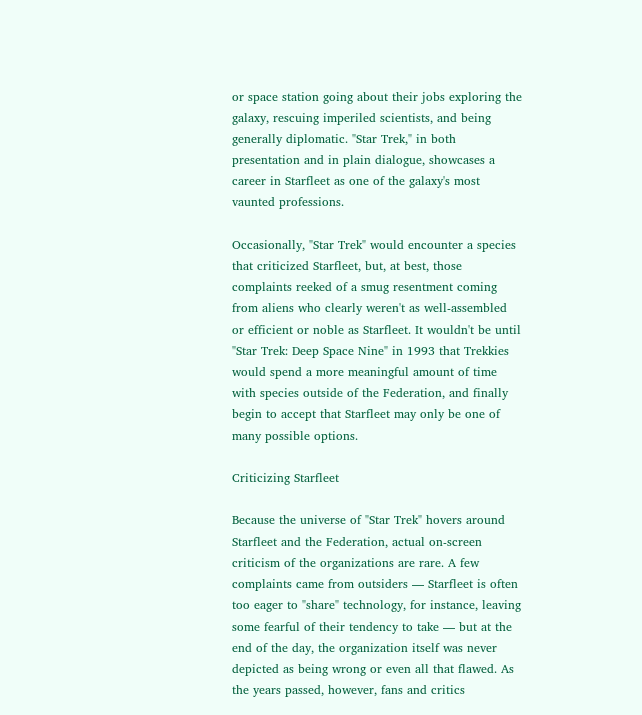or space station going about their jobs exploring the galaxy, rescuing imperiled scientists, and being generally diplomatic. "Star Trek," in both presentation and in plain dialogue, showcases a career in Starfleet as one of the galaxy's most vaunted professions.

Occasionally, "Star Trek" would encounter a species that criticized Starfleet, but, at best, those complaints reeked of a smug resentment coming from aliens who clearly weren't as well-assembled or efficient or noble as Starfleet. It wouldn't be until "Star Trek: Deep Space Nine" in 1993 that Trekkies would spend a more meaningful amount of time with species outside of the Federation, and finally begin to accept that Starfleet may only be one of many possible options.

Criticizing Starfleet

Because the universe of "Star Trek" hovers around Starfleet and the Federation, actual on-screen criticism of the organizations are rare. A few complaints came from outsiders — Starfleet is often too eager to "share" technology, for instance, leaving some fearful of their tendency to take — but at the end of the day, the organization itself was never depicted as being wrong or even all that flawed. As the years passed, however, fans and critics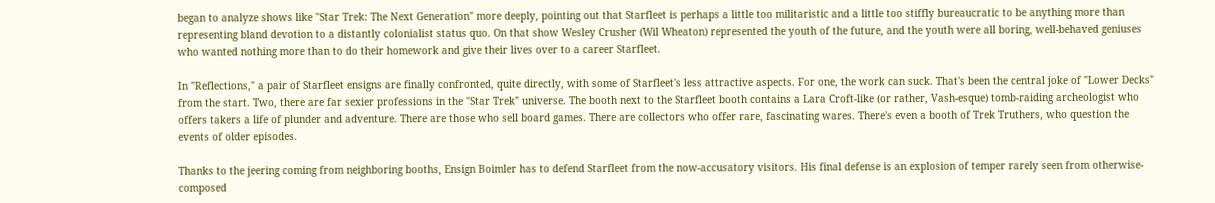began to analyze shows like "Star Trek: The Next Generation" more deeply, pointing out that Starfleet is perhaps a little too militaristic and a little too stiffly bureaucratic to be anything more than representing bland devotion to a distantly colonialist status quo. On that show Wesley Crusher (Wil Wheaton) represented the youth of the future, and the youth were all boring, well-behaved geniuses who wanted nothing more than to do their homework and give their lives over to a career Starfleet.

In "Reflections," a pair of Starfleet ensigns are finally confronted, quite directly, with some of Starfleet's less attractive aspects. For one, the work can suck. That's been the central joke of "Lower Decks" from the start. Two, there are far sexier professions in the "Star Trek" universe. The booth next to the Starfleet booth contains a Lara Croft-like (or rather, Vash-esque) tomb-raiding archeologist who offers takers a life of plunder and adventure. There are those who sell board games. There are collectors who offer rare, fascinating wares. There's even a booth of Trek Truthers, who question the events of older episodes.

Thanks to the jeering coming from neighboring booths, Ensign Boimler has to defend Starfleet from the now-accusatory visitors. His final defense is an explosion of temper rarely seen from otherwise-composed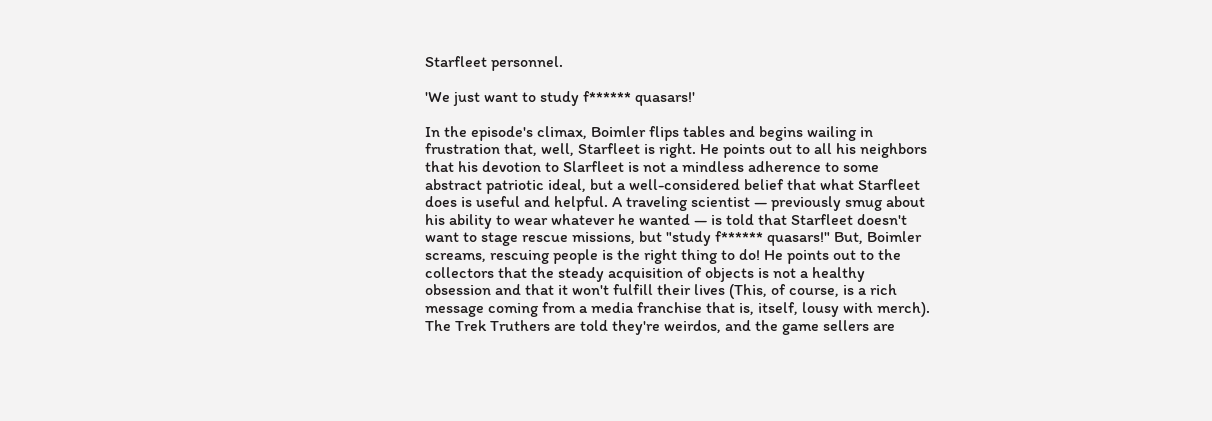Starfleet personnel.

'We just want to study f****** quasars!'

In the episode's climax, Boimler flips tables and begins wailing in frustration that, well, Starfleet is right. He points out to all his neighbors that his devotion to Slarfleet is not a mindless adherence to some abstract patriotic ideal, but a well-considered belief that what Starfleet does is useful and helpful. A traveling scientist — previously smug about his ability to wear whatever he wanted — is told that Starfleet doesn't want to stage rescue missions, but "study f****** quasars!" But, Boimler screams, rescuing people is the right thing to do! He points out to the collectors that the steady acquisition of objects is not a healthy obsession and that it won't fulfill their lives (This, of course, is a rich message coming from a media franchise that is, itself, lousy with merch). The Trek Truthers are told they're weirdos, and the game sellers are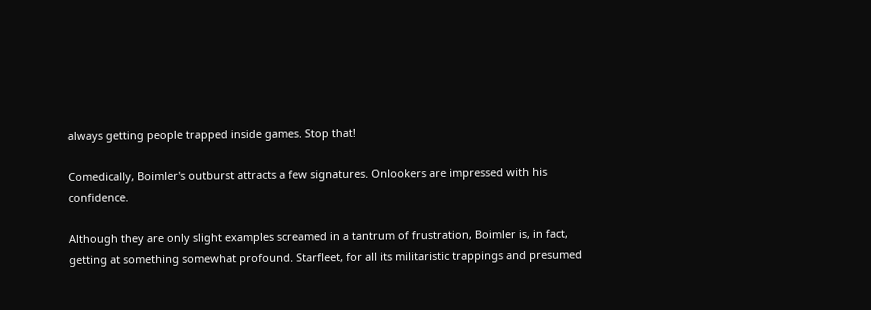always getting people trapped inside games. Stop that!

Comedically, Boimler's outburst attracts a few signatures. Onlookers are impressed with his confidence.

Although they are only slight examples screamed in a tantrum of frustration, Boimler is, in fact, getting at something somewhat profound. Starfleet, for all its militaristic trappings and presumed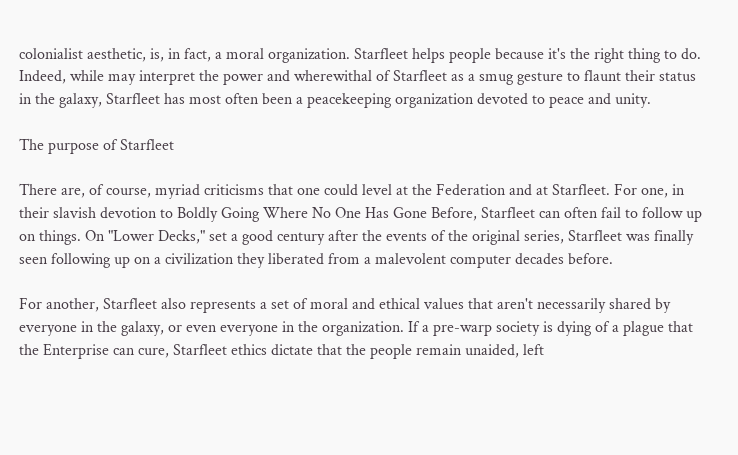colonialist aesthetic, is, in fact, a moral organization. Starfleet helps people because it's the right thing to do. Indeed, while may interpret the power and wherewithal of Starfleet as a smug gesture to flaunt their status in the galaxy, Starfleet has most often been a peacekeeping organization devoted to peace and unity.

The purpose of Starfleet

There are, of course, myriad criticisms that one could level at the Federation and at Starfleet. For one, in their slavish devotion to Boldly Going Where No One Has Gone Before, Starfleet can often fail to follow up on things. On "Lower Decks," set a good century after the events of the original series, Starfleet was finally seen following up on a civilization they liberated from a malevolent computer decades before.

For another, Starfleet also represents a set of moral and ethical values that aren't necessarily shared by everyone in the galaxy, or even everyone in the organization. If a pre-warp society is dying of a plague that the Enterprise can cure, Starfleet ethics dictate that the people remain unaided, left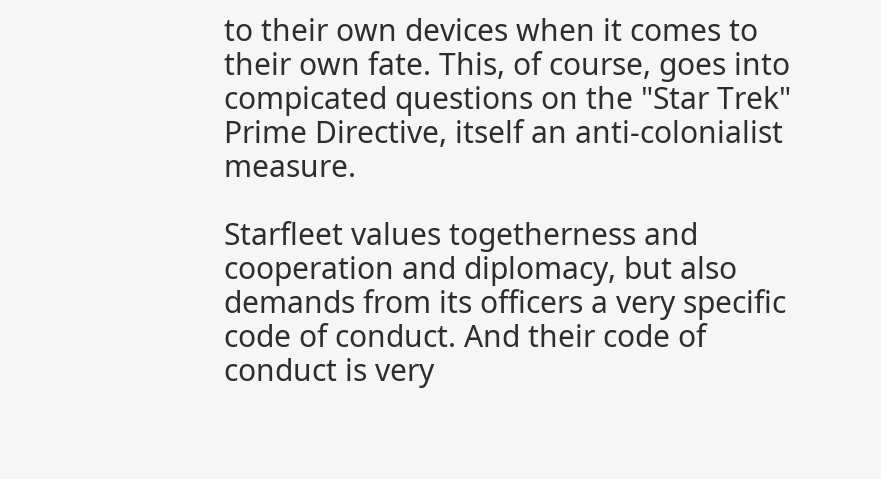to their own devices when it comes to their own fate. This, of course, goes into compicated questions on the "Star Trek" Prime Directive, itself an anti-colonialist measure.

Starfleet values togetherness and cooperation and diplomacy, but also demands from its officers a very specific code of conduct. And their code of conduct is very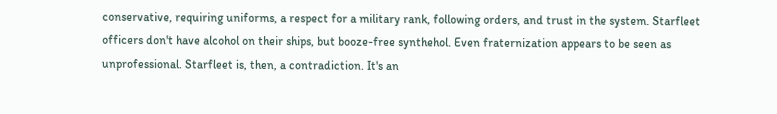conservative, requiring uniforms, a respect for a military rank, following orders, and trust in the system. Starfleet officers don't have alcohol on their ships, but booze-free synthehol. Even fraternization appears to be seen as unprofessional. Starfleet is, then, a contradiction. It's an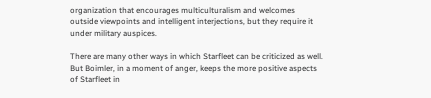organization that encourages multiculturalism and welcomes outside viewpoints and intelligent interjections, but they require it under military auspices.

There are many other ways in which Starfleet can be criticized as well. But Boimler, in a moment of anger, keeps the more positive aspects of Starfleet in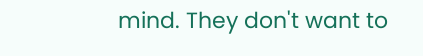mind. They don't want to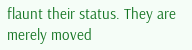flaunt their status. They are merely moved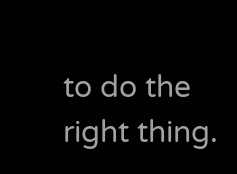to do the right thing.